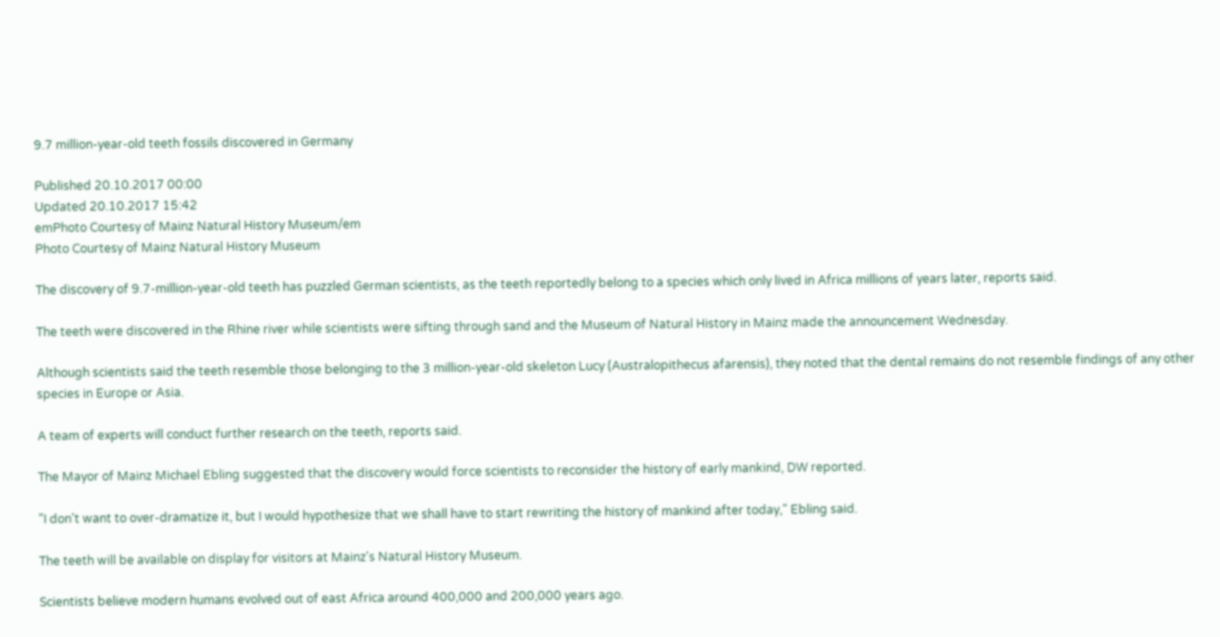9.7 million-year-old teeth fossils discovered in Germany

Published 20.10.2017 00:00
Updated 20.10.2017 15:42
emPhoto Courtesy of Mainz Natural History Museum/em
Photo Courtesy of Mainz Natural History Museum

The discovery of 9.7-million-year-old teeth has puzzled German scientists, as the teeth reportedly belong to a species which only lived in Africa millions of years later, reports said.

The teeth were discovered in the Rhine river while scientists were sifting through sand and the Museum of Natural History in Mainz made the announcement Wednesday.

Although scientists said the teeth resemble those belonging to the 3 million-year-old skeleton Lucy (Australopithecus afarensis), they noted that the dental remains do not resemble findings of any other species in Europe or Asia.

A team of experts will conduct further research on the teeth, reports said.

The Mayor of Mainz Michael Ebling suggested that the discovery would force scientists to reconsider the history of early mankind, DW reported.

"I don't want to over-dramatize it, but I would hypothesize that we shall have to start rewriting the history of mankind after today," Ebling said.

The teeth will be available on display for visitors at Mainz's Natural History Museum.

Scientists believe modern humans evolved out of east Africa around 400,000 and 200,000 years ago.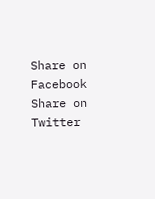Share on Facebook Share on Twitter